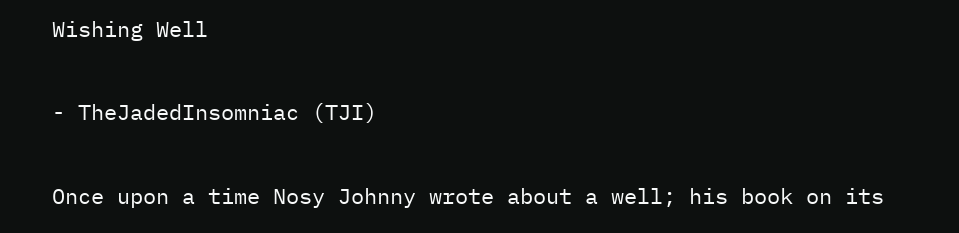Wishing Well

- TheJadedInsomniac (TJI)

Once upon a time Nosy Johnny wrote about a well; his book on its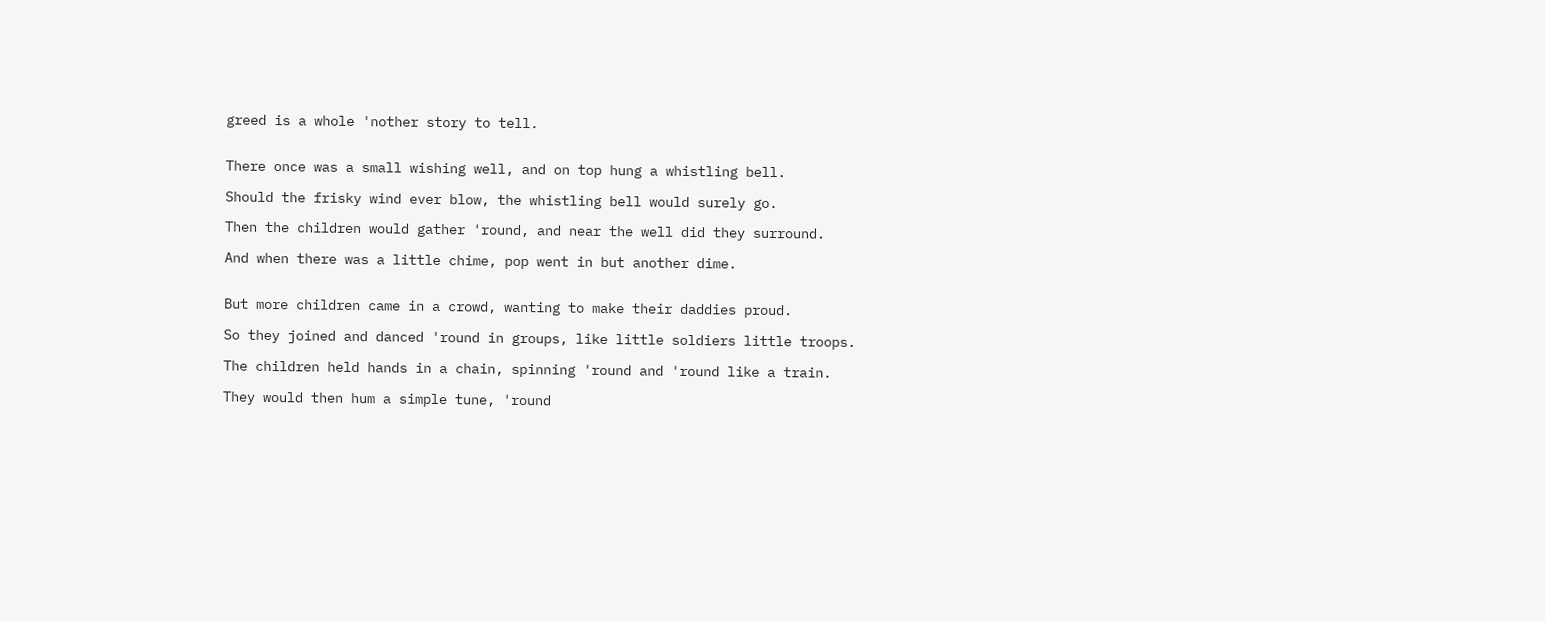greed is a whole 'nother story to tell.


There once was a small wishing well, and on top hung a whistling bell.

Should the frisky wind ever blow, the whistling bell would surely go.

Then the children would gather 'round, and near the well did they surround.

And when there was a little chime, pop went in but another dime.


But more children came in a crowd, wanting to make their daddies proud.

So they joined and danced 'round in groups, like little soldiers little troops.

The children held hands in a chain, spinning 'round and 'round like a train.

They would then hum a simple tune, 'round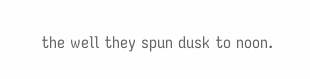the well they spun dusk to noon.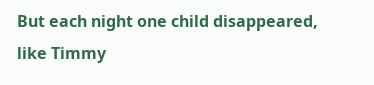But each night one child disappeared, like Timmy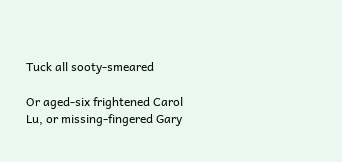Tuck all sooty-smeared

Or aged-six frightened Carol Lu, or missing-fingered Gary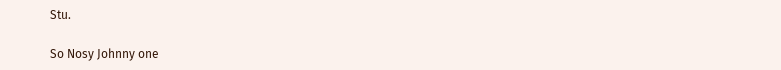Stu.

So Nosy Johnny one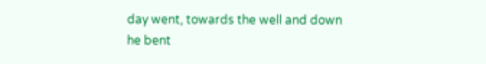day went, towards the well and down he bent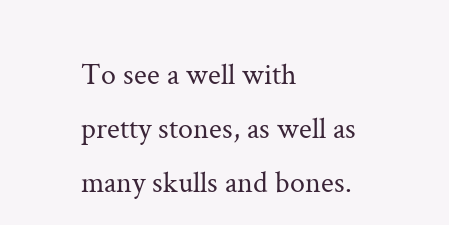To see a well with pretty stones, as well as many skulls and bones.